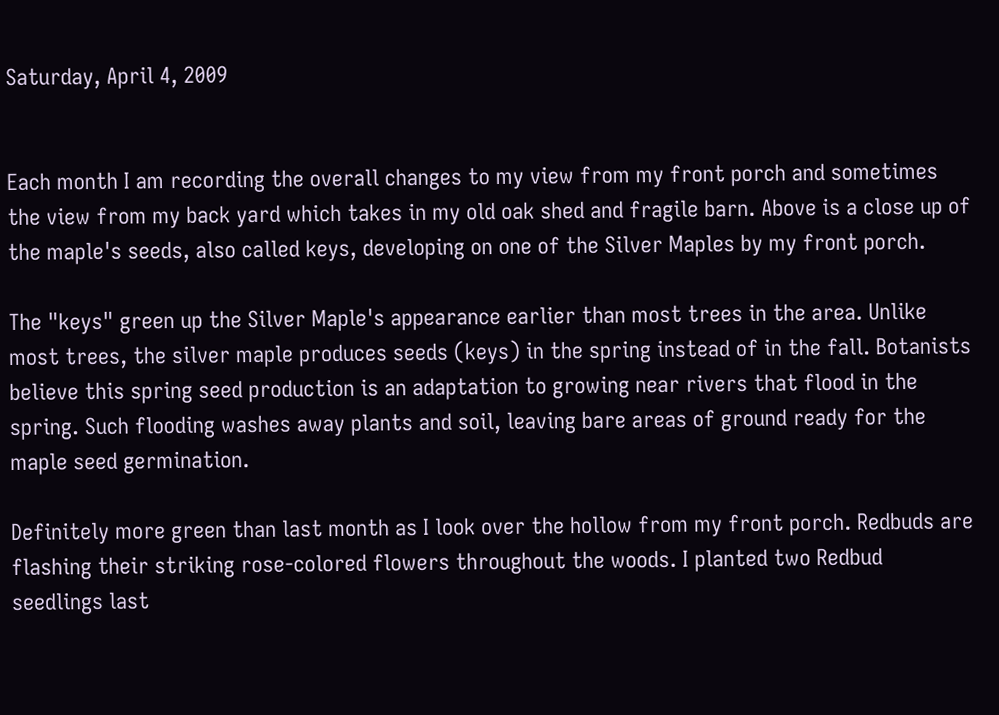Saturday, April 4, 2009


Each month I am recording the overall changes to my view from my front porch and sometimes the view from my back yard which takes in my old oak shed and fragile barn. Above is a close up of the maple's seeds, also called keys, developing on one of the Silver Maples by my front porch.

The "keys" green up the Silver Maple's appearance earlier than most trees in the area. Unlike most trees, the silver maple produces seeds (keys) in the spring instead of in the fall. Botanists believe this spring seed production is an adaptation to growing near rivers that flood in the spring. Such flooding washes away plants and soil, leaving bare areas of ground ready for the maple seed germination.

Definitely more green than last month as I look over the hollow from my front porch. Redbuds are flashing their striking rose-colored flowers throughout the woods. I planted two Redbud seedlings last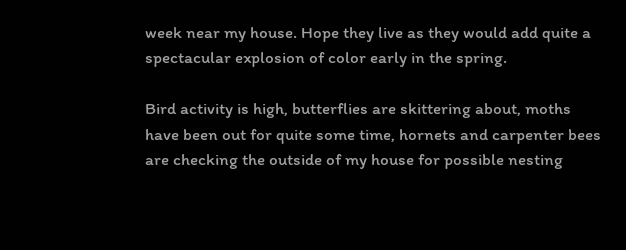week near my house. Hope they live as they would add quite a spectacular explosion of color early in the spring.

Bird activity is high, butterflies are skittering about, moths have been out for quite some time, hornets and carpenter bees are checking the outside of my house for possible nesting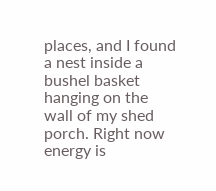places, and I found a nest inside a bushel basket hanging on the wall of my shed porch. Right now energy is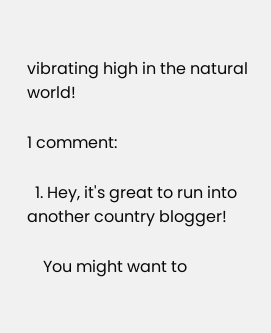vibrating high in the natural world!

1 comment:

  1. Hey, it's great to run into another country blogger!

    You might want to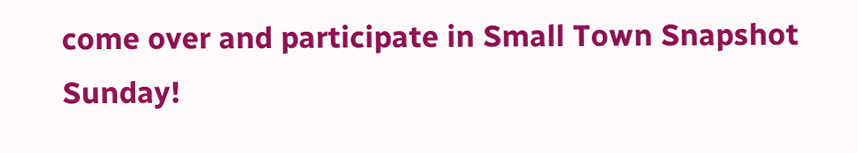come over and participate in Small Town Snapshot Sunday!